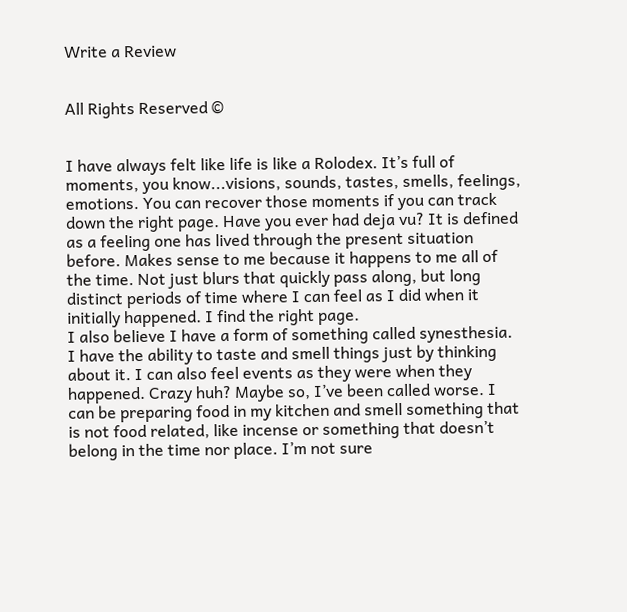Write a Review


All Rights Reserved ©


I have always felt like life is like a Rolodex. It’s full of moments, you know...visions, sounds, tastes, smells, feelings, emotions. You can recover those moments if you can track down the right page. Have you ever had deja vu? It is defined as a feeling one has lived through the present situation before. Makes sense to me because it happens to me all of the time. Not just blurs that quickly pass along, but long distinct periods of time where I can feel as I did when it initially happened. I find the right page.
I also believe I have a form of something called synesthesia. I have the ability to taste and smell things just by thinking about it. I can also feel events as they were when they happened. Crazy huh? Maybe so, I’ve been called worse. I can be preparing food in my kitchen and smell something that is not food related, like incense or something that doesn’t belong in the time nor place. I’m not sure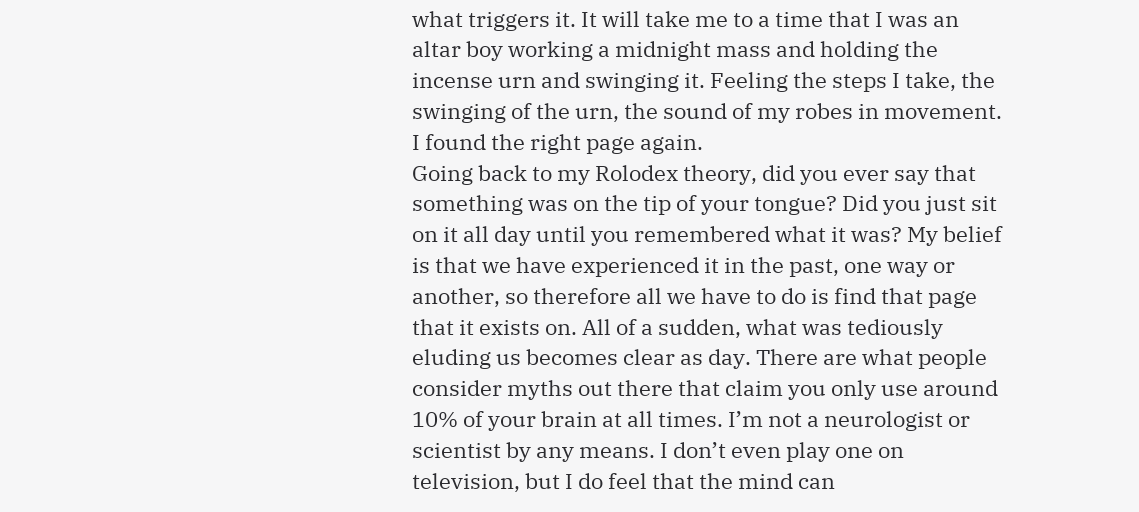what triggers it. It will take me to a time that I was an altar boy working a midnight mass and holding the incense urn and swinging it. Feeling the steps I take, the swinging of the urn, the sound of my robes in movement. I found the right page again.
Going back to my Rolodex theory, did you ever say that something was on the tip of your tongue? Did you just sit on it all day until you remembered what it was? My belief is that we have experienced it in the past, one way or another, so therefore all we have to do is find that page that it exists on. All of a sudden, what was tediously eluding us becomes clear as day. There are what people consider myths out there that claim you only use around 10% of your brain at all times. I’m not a neurologist or scientist by any means. I don’t even play one on television, but I do feel that the mind can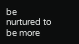be nurtured to be more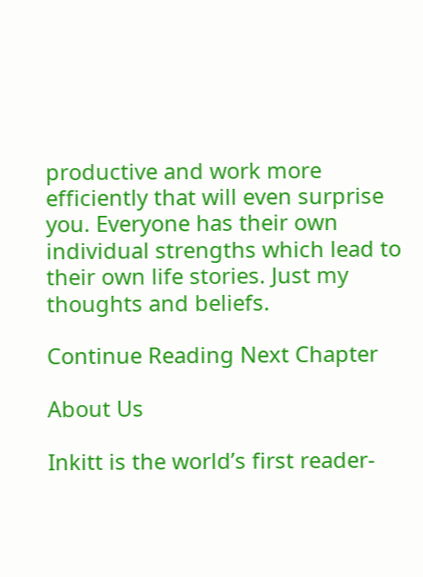productive and work more efficiently that will even surprise you. Everyone has their own individual strengths which lead to their own life stories. Just my thoughts and beliefs.

Continue Reading Next Chapter

About Us

Inkitt is the world’s first reader-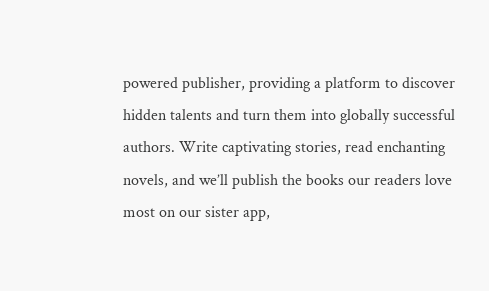powered publisher, providing a platform to discover hidden talents and turn them into globally successful authors. Write captivating stories, read enchanting novels, and we’ll publish the books our readers love most on our sister app,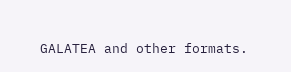GALATEA and other formats.